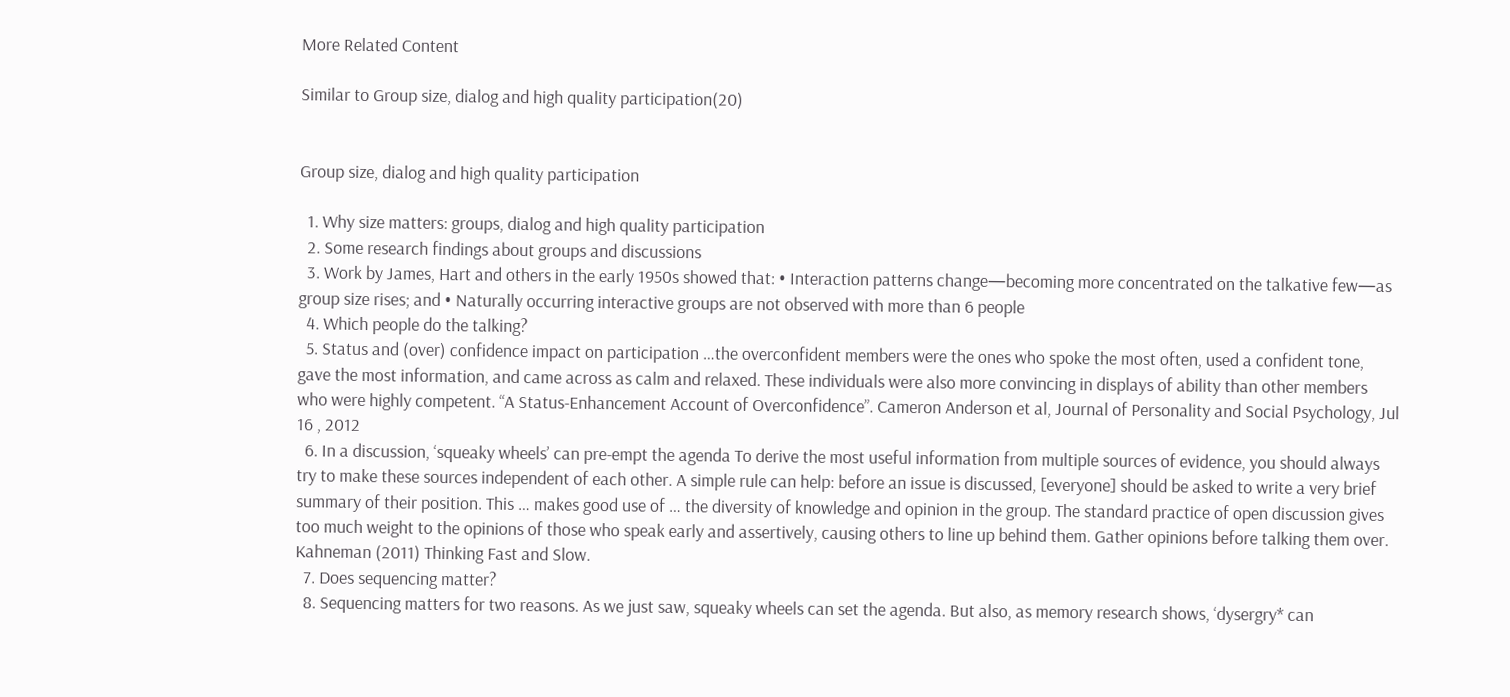More Related Content

Similar to Group size, dialog and high quality participation(20)


Group size, dialog and high quality participation

  1. Why size matters: groups, dialog and high quality participation
  2. Some research findings about groups and discussions
  3. Work by James, Hart and others in the early 1950s showed that: • Interaction patterns change—becoming more concentrated on the talkative few—as group size rises; and • Naturally occurring interactive groups are not observed with more than 6 people
  4. Which people do the talking?
  5. Status and (over) confidence impact on participation …the overconfident members were the ones who spoke the most often, used a confident tone, gave the most information, and came across as calm and relaxed. These individuals were also more convincing in displays of ability than other members who were highly competent. “A Status-Enhancement Account of Overconfidence”. Cameron Anderson et al, Journal of Personality and Social Psychology, Jul 16 , 2012
  6. In a discussion, ‘squeaky wheels’ can pre-empt the agenda To derive the most useful information from multiple sources of evidence, you should always try to make these sources independent of each other. A simple rule can help: before an issue is discussed, [everyone] should be asked to write a very brief summary of their position. This … makes good use of … the diversity of knowledge and opinion in the group. The standard practice of open discussion gives too much weight to the opinions of those who speak early and assertively, causing others to line up behind them. Gather opinions before talking them over. Kahneman (2011) Thinking Fast and Slow.
  7. Does sequencing matter?
  8. Sequencing matters for two reasons. As we just saw, squeaky wheels can set the agenda. But also, as memory research shows, ‘dysergry* can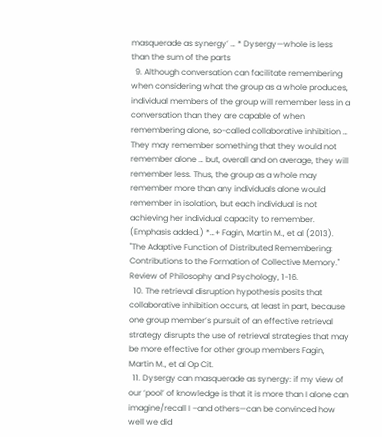masquerade as synergy’ … * Dysergy—whole is less than the sum of the parts
  9. Although conversation can facilitate remembering when considering what the group as a whole produces, individual members of the group will remember less in a conversation than they are capable of when remembering alone, so-called collaborative inhibition … They may remember something that they would not remember alone … but, overall and on average, they will remember less. Thus, the group as a whole may remember more than any individuals alone would remember in isolation, but each individual is not achieving her individual capacity to remember. (Emphasis added.) *…+ Fagin, Martin M., et al (2013). "The Adaptive Function of Distributed Remembering: Contributions to the Formation of Collective Memory." Review of Philosophy and Psychology, 1-16.
  10. The retrieval disruption hypothesis posits that collaborative inhibition occurs, at least in part, because one group member’s pursuit of an effective retrieval strategy disrupts the use of retrieval strategies that may be more effective for other group members Fagin, Martin M., et al Op Cit.
  11. Dysergy can masquerade as synergy: if my view of our ‘pool’ of knowledge is that it is more than I alone can imagine/recall I –and others—can be convinced how well we did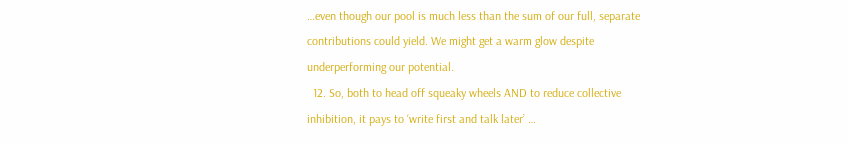…even though our pool is much less than the sum of our full, separate contributions could yield. We might get a warm glow despite underperforming our potential.
  12. So, both to head off squeaky wheels AND to reduce collective inhibition, it pays to ‘write first and talk later’ …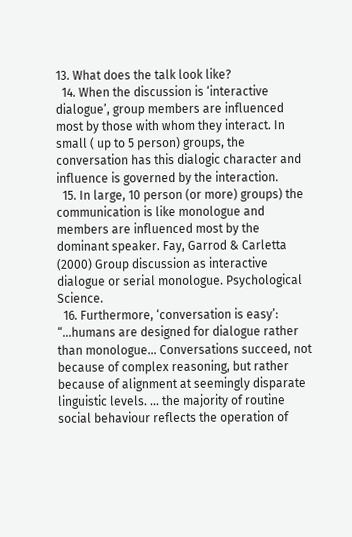13. What does the talk look like?
  14. When the discussion is ‘interactive dialogue’, group members are influenced most by those with whom they interact. In small ( up to 5 person) groups, the conversation has this dialogic character and influence is governed by the interaction.
  15. In large, 10 person (or more) groups) the communication is like monologue and members are influenced most by the dominant speaker. Fay, Garrod & Carletta (2000) Group discussion as interactive dialogue or serial monologue. Psychological Science.
  16. Furthermore, ‘conversation is easy’: “…humans are designed for dialogue rather than monologue… Conversations succeed, not because of complex reasoning, but rather because of alignment at seemingly disparate linguistic levels. … the majority of routine social behaviour reflects the operation of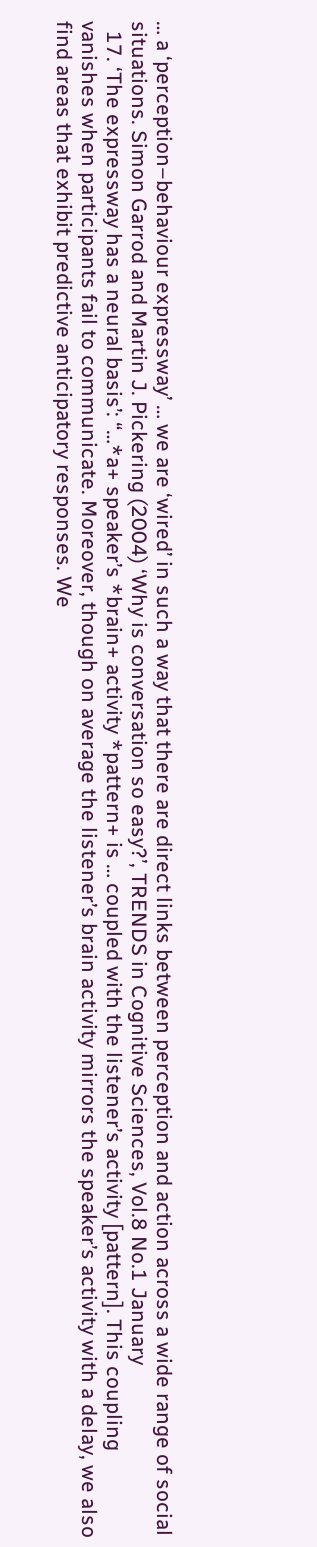… a ‘perception–behaviour expressway’ … we are ‘wired’ in such a way that there are direct links between perception and action across a wide range of social situations. Simon Garrod and Martin J. Pickering (2004) ‘Why is conversation so easy?’, TRENDS in Cognitive Sciences, Vol.8 No.1 January
  17. ‘The expressway has a neural basis’: “…*a+ speaker’s *brain+ activity *pattern+ is … coupled with the listener’s activity [pattern]. This coupling vanishes when participants fail to communicate. Moreover, though on average the listener’s brain activity mirrors the speaker’s activity with a delay, we also find areas that exhibit predictive anticipatory responses. We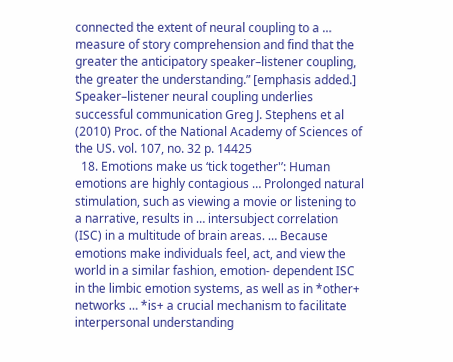connected the extent of neural coupling to a … measure of story comprehension and find that the greater the anticipatory speaker–listener coupling, the greater the understanding.” [emphasis added.] Speaker–listener neural coupling underlies successful communication Greg J. Stephens et al (2010) Proc. of the National Academy of Sciences of the US. vol. 107, no. 32 p. 14425
  18. Emotions make us ‘tick together'’: Human emotions are highly contagious … Prolonged natural stimulation, such as viewing a movie or listening to a narrative, results in … intersubject correlation (ISC) in a multitude of brain areas. … Because emotions make individuals feel, act, and view the world in a similar fashion, emotion- dependent ISC in the limbic emotion systems, as well as in *other+ networks … *is+ a crucial mechanism to facilitate interpersonal understanding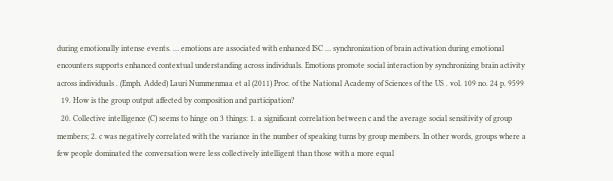during emotionally intense events. … emotions are associated with enhanced ISC … synchronization of brain activation during emotional encounters supports enhanced contextual understanding across individuals. Emotions promote social interaction by synchronizing brain activity across individuals . (Emph. Added) Lauri Nummenmaa et al (2011) Proc. of the National Academy of Sciences of the US . vol. 109 no. 24 p. 9599
  19. How is the group output affected by composition and participation?
  20. Collective intelligence (C) seems to hinge on 3 things: 1. a significant correlation between c and the average social sensitivity of group members; 2. c was negatively correlated with the variance in the number of speaking turns by group members. In other words, groups where a few people dominated the conversation were less collectively intelligent than those with a more equal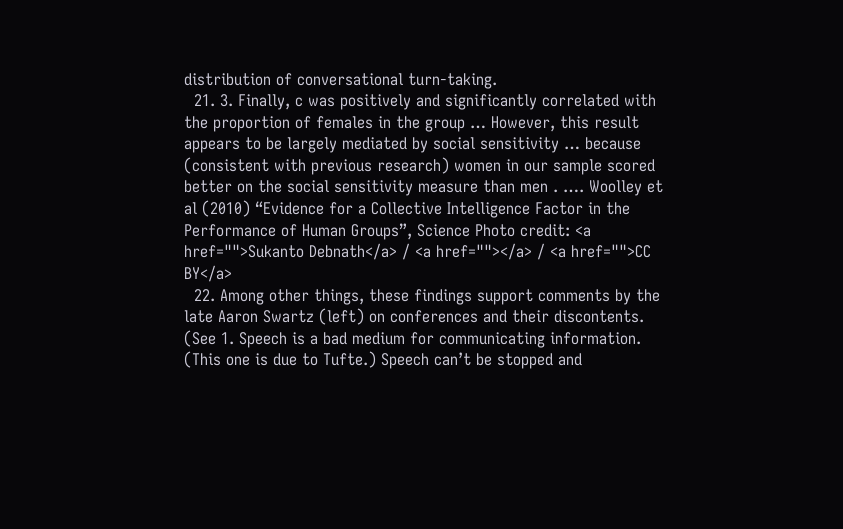distribution of conversational turn-taking.
  21. 3. Finally, c was positively and significantly correlated with the proportion of females in the group … However, this result appears to be largely mediated by social sensitivity … because (consistent with previous research) women in our sample scored better on the social sensitivity measure than men . …. Woolley et al (2010) “Evidence for a Collective Intelligence Factor in the Performance of Human Groups”, Science Photo credit: <a href="">Sukanto Debnath</a> / <a href=""></a> / <a href="">CC BY</a>
  22. Among other things, these findings support comments by the late Aaron Swartz (left) on conferences and their discontents. (See 1. Speech is a bad medium for communicating information. (This one is due to Tufte.) Speech can’t be stopped and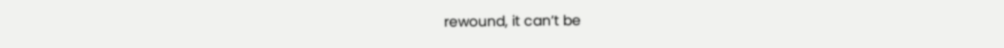rewound, it can’t be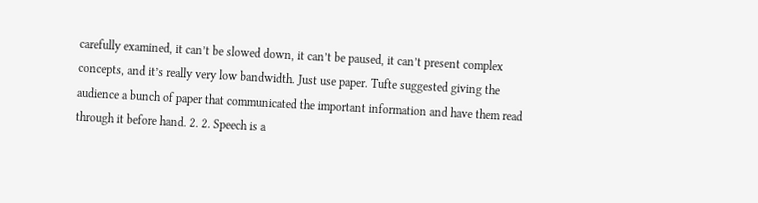carefully examined, it can’t be slowed down, it can’t be paused, it can’t present complex concepts, and it’s really very low bandwidth. Just use paper. Tufte suggested giving the audience a bunch of paper that communicated the important information and have them read through it before hand. 2. 2. Speech is a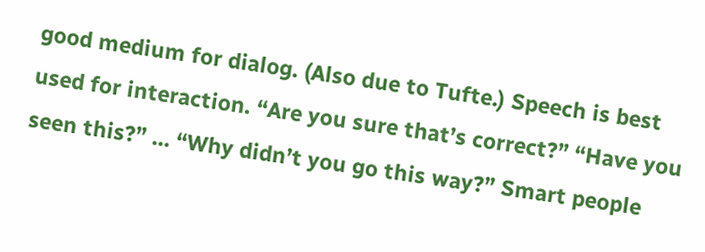good medium for dialog. (Also due to Tufte.) Speech is best used for interaction. “Are you sure that’s correct?” “Have you seen this?” … “Why didn’t you go this way?” Smart people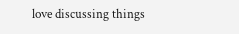love discussing things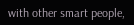with other smart people,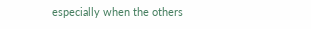especially when the others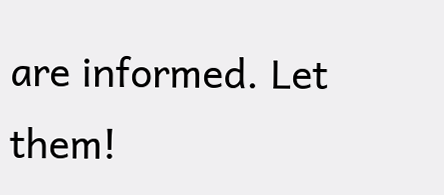are informed. Let them!